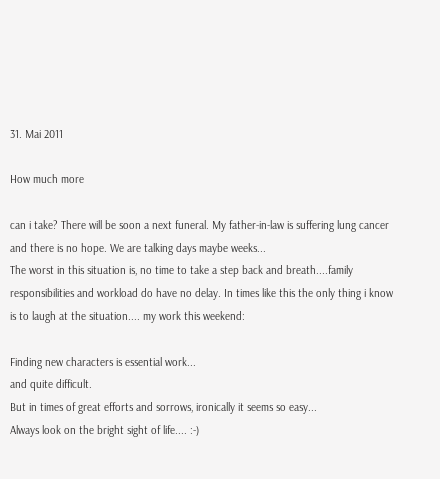31. Mai 2011

How much more

can i take? There will be soon a next funeral. My father-in-law is suffering lung cancer and there is no hope. We are talking days maybe weeks...
The worst in this situation is, no time to take a step back and breath....family responsibilities and workload do have no delay. In times like this the only thing i know is to laugh at the situation.... my work this weekend:

Finding new characters is essential work...
and quite difficult.
But in times of great efforts and sorrows, ironically it seems so easy...
Always look on the bright sight of life.... :-)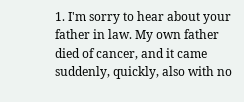1. I'm sorry to hear about your father in law. My own father died of cancer, and it came suddenly, quickly, also with no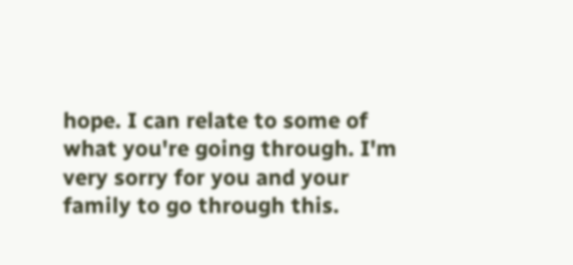hope. I can relate to some of what you're going through. I'm very sorry for you and your family to go through this.